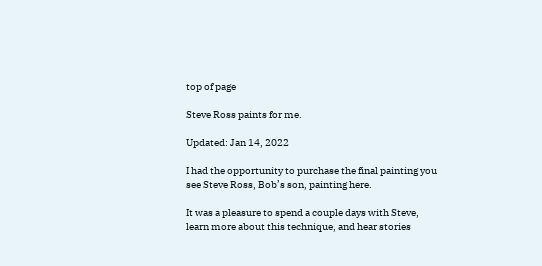top of page

Steve Ross paints for me.

Updated: Jan 14, 2022

I had the opportunity to purchase the final painting you see Steve Ross, Bob’s son, painting here.

It was a pleasure to spend a couple days with Steve, learn more about this technique, and hear stories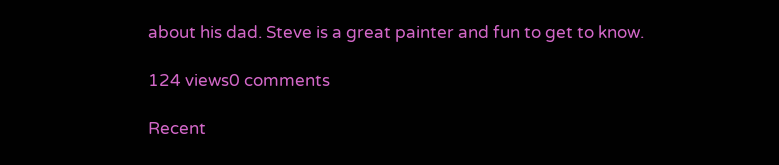about his dad. Steve is a great painter and fun to get to know.

124 views0 comments

Recent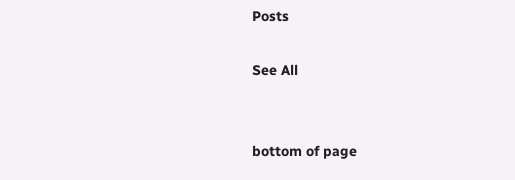Posts

See All


bottom of page